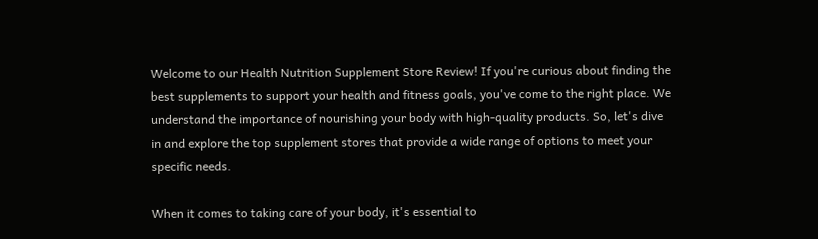Welcome to our Health Nutrition Supplement Store Review! If you're curious about finding the best supplements to support your health and fitness goals, you've come to the right place. We understand the importance of nourishing your body with high-quality products. So, let's dive in and explore the top supplement stores that provide a wide range of options to meet your specific needs.

When it comes to taking care of your body, it's essential to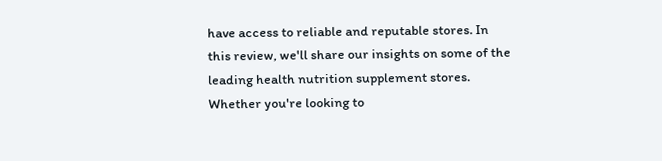have access to reliable and reputable stores. In this review, we'll share our insights on some of the leading health nutrition supplement stores. Whether you're looking to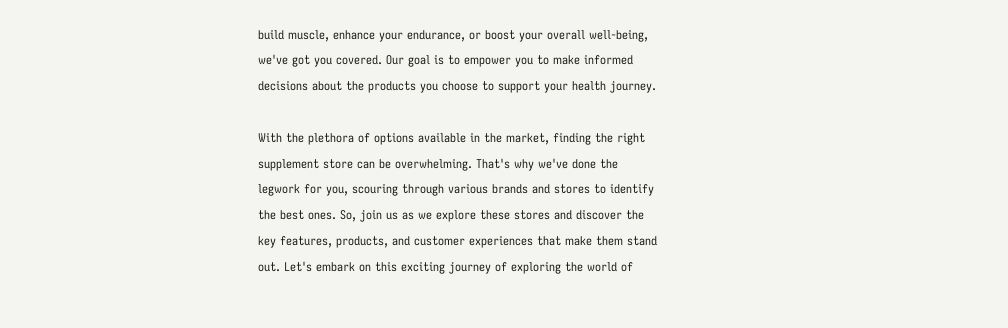build muscle, enhance your endurance, or boost your overall well-being, we've got you covered. Our goal is to empower you to make informed decisions about the products you choose to support your health journey.

With the plethora of options available in the market, finding the right supplement store can be overwhelming. That's why we've done the legwork for you, scouring through various brands and stores to identify the best ones. So, join us as we explore these stores and discover the key features, products, and customer experiences that make them stand out. Let's embark on this exciting journey of exploring the world of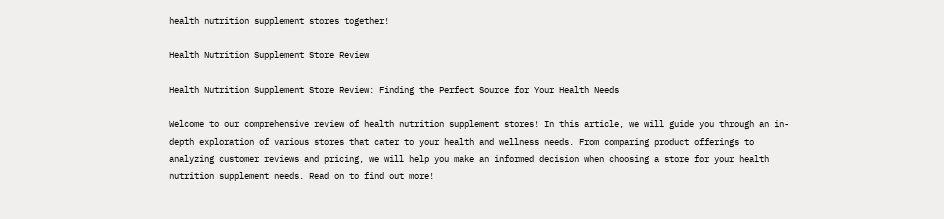health nutrition supplement stores together!

Health Nutrition Supplement Store Review

Health Nutrition Supplement Store Review: Finding the Perfect Source for Your Health Needs

Welcome to our comprehensive review of health nutrition supplement stores! In this article, we will guide you through an in-depth exploration of various stores that cater to your health and wellness needs. From comparing product offerings to analyzing customer reviews and pricing, we will help you make an informed decision when choosing a store for your health nutrition supplement needs. Read on to find out more!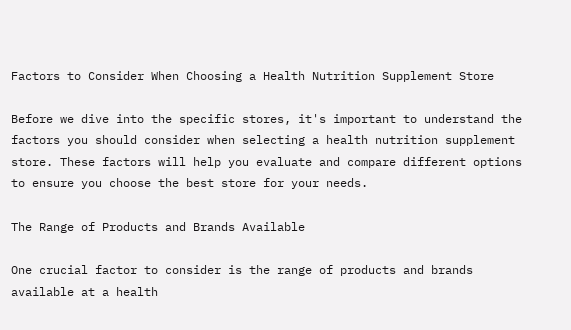Factors to Consider When Choosing a Health Nutrition Supplement Store

Before we dive into the specific stores, it's important to understand the factors you should consider when selecting a health nutrition supplement store. These factors will help you evaluate and compare different options to ensure you choose the best store for your needs.

The Range of Products and Brands Available

One crucial factor to consider is the range of products and brands available at a health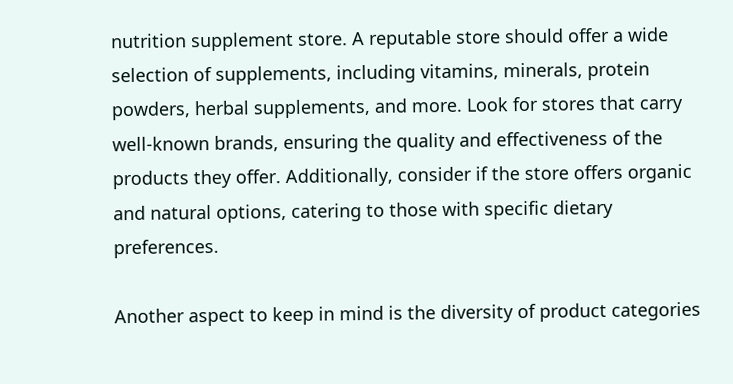nutrition supplement store. A reputable store should offer a wide selection of supplements, including vitamins, minerals, protein powders, herbal supplements, and more. Look for stores that carry well-known brands, ensuring the quality and effectiveness of the products they offer. Additionally, consider if the store offers organic and natural options, catering to those with specific dietary preferences.

Another aspect to keep in mind is the diversity of product categories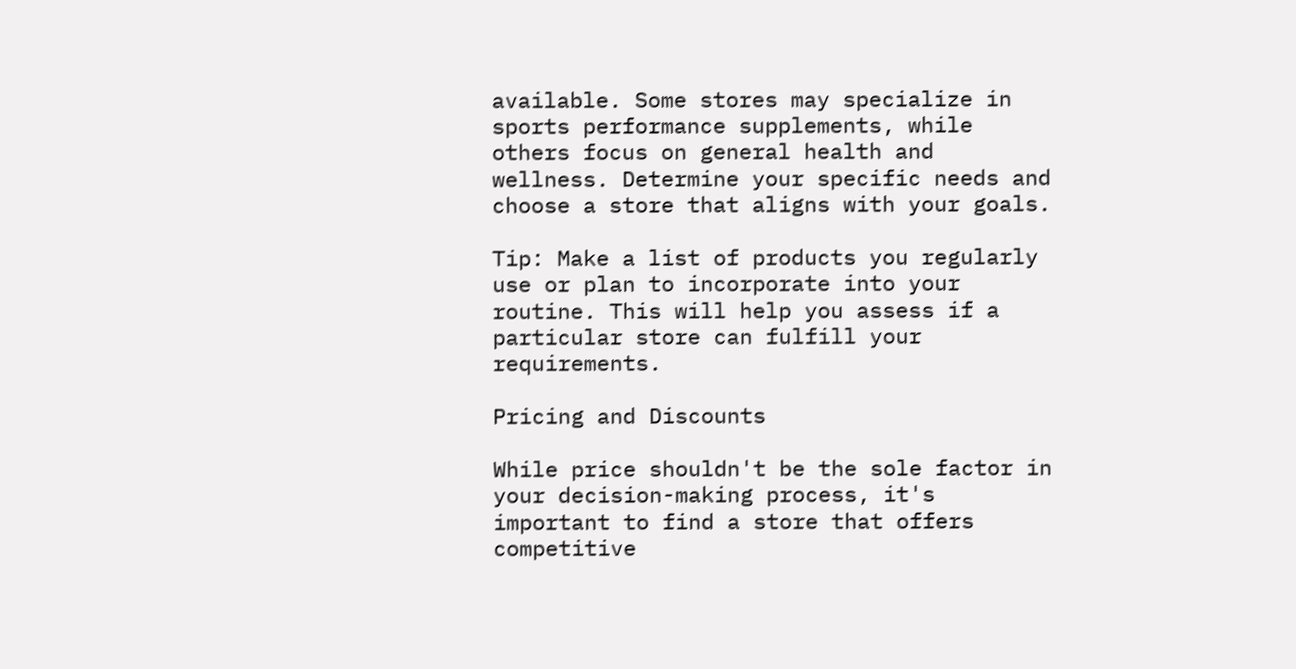available. Some stores may specialize in sports performance supplements, while others focus on general health and wellness. Determine your specific needs and choose a store that aligns with your goals.

Tip: Make a list of products you regularly use or plan to incorporate into your routine. This will help you assess if a particular store can fulfill your requirements.

Pricing and Discounts

While price shouldn't be the sole factor in your decision-making process, it's important to find a store that offers competitive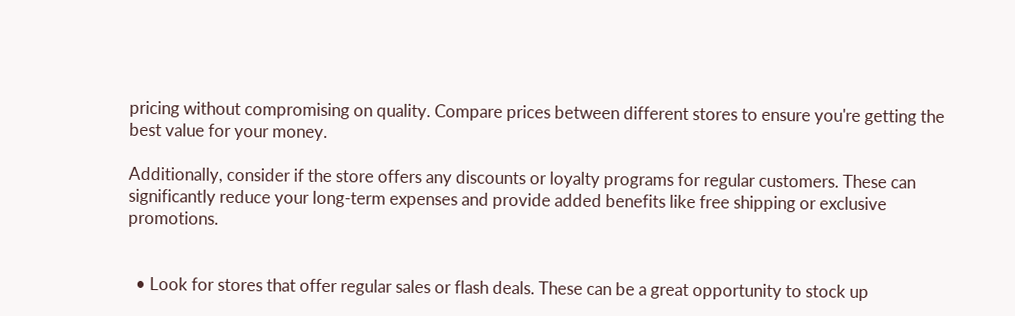pricing without compromising on quality. Compare prices between different stores to ensure you're getting the best value for your money.

Additionally, consider if the store offers any discounts or loyalty programs for regular customers. These can significantly reduce your long-term expenses and provide added benefits like free shipping or exclusive promotions.


  • Look for stores that offer regular sales or flash deals. These can be a great opportunity to stock up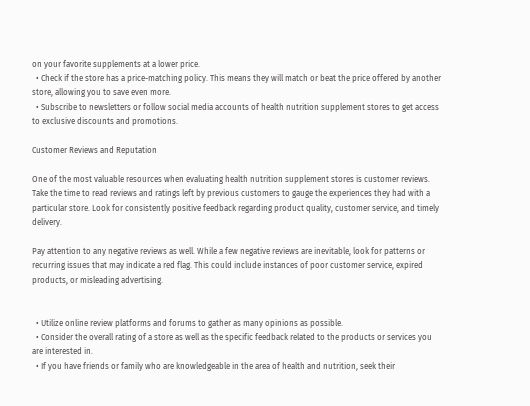on your favorite supplements at a lower price.
  • Check if the store has a price-matching policy. This means they will match or beat the price offered by another store, allowing you to save even more.
  • Subscribe to newsletters or follow social media accounts of health nutrition supplement stores to get access to exclusive discounts and promotions.

Customer Reviews and Reputation

One of the most valuable resources when evaluating health nutrition supplement stores is customer reviews. Take the time to read reviews and ratings left by previous customers to gauge the experiences they had with a particular store. Look for consistently positive feedback regarding product quality, customer service, and timely delivery.

Pay attention to any negative reviews as well. While a few negative reviews are inevitable, look for patterns or recurring issues that may indicate a red flag. This could include instances of poor customer service, expired products, or misleading advertising.


  • Utilize online review platforms and forums to gather as many opinions as possible.
  • Consider the overall rating of a store as well as the specific feedback related to the products or services you are interested in.
  • If you have friends or family who are knowledgeable in the area of health and nutrition, seek their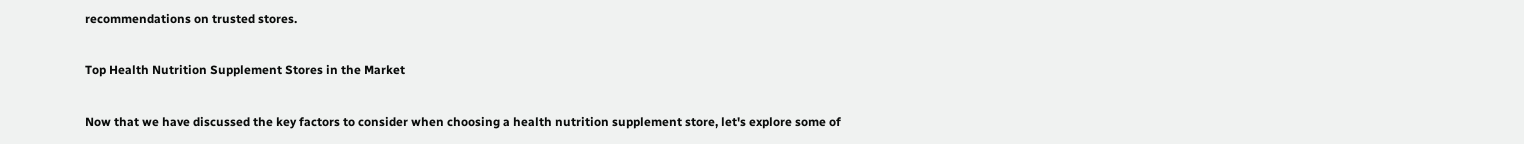recommendations on trusted stores.

Top Health Nutrition Supplement Stores in the Market

Now that we have discussed the key factors to consider when choosing a health nutrition supplement store, let's explore some of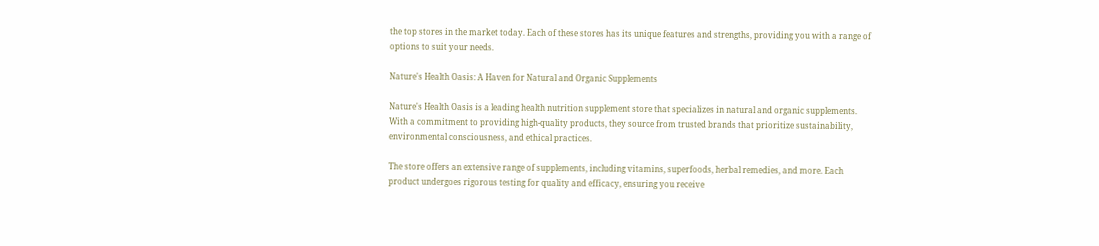the top stores in the market today. Each of these stores has its unique features and strengths, providing you with a range of options to suit your needs.

Nature's Health Oasis: A Haven for Natural and Organic Supplements

Nature's Health Oasis is a leading health nutrition supplement store that specializes in natural and organic supplements. With a commitment to providing high-quality products, they source from trusted brands that prioritize sustainability, environmental consciousness, and ethical practices.

The store offers an extensive range of supplements, including vitamins, superfoods, herbal remedies, and more. Each product undergoes rigorous testing for quality and efficacy, ensuring you receive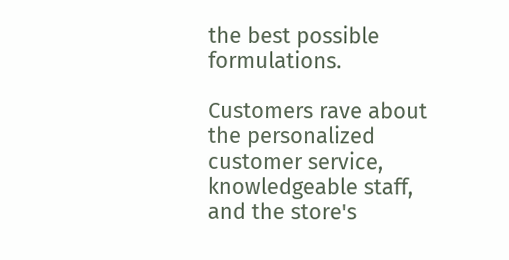the best possible formulations.

Customers rave about the personalized customer service, knowledgeable staff, and the store's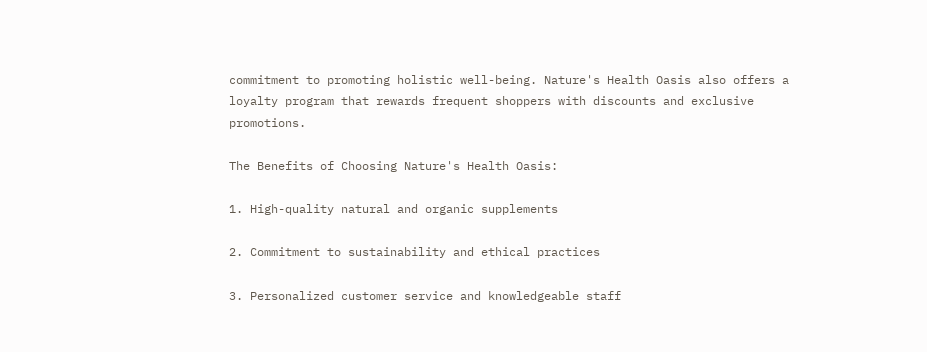commitment to promoting holistic well-being. Nature's Health Oasis also offers a loyalty program that rewards frequent shoppers with discounts and exclusive promotions.

The Benefits of Choosing Nature's Health Oasis:

1. High-quality natural and organic supplements

2. Commitment to sustainability and ethical practices

3. Personalized customer service and knowledgeable staff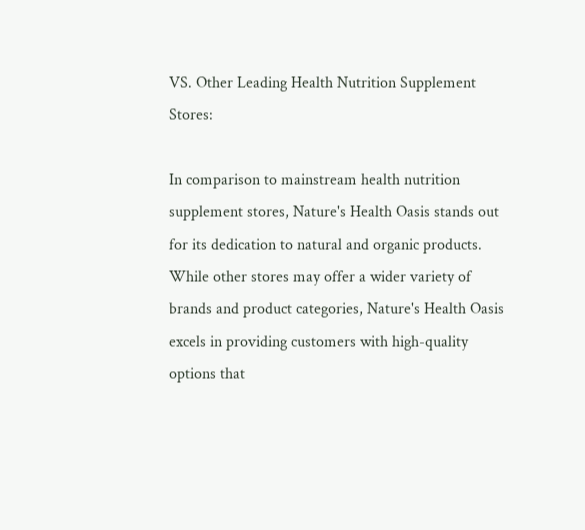VS. Other Leading Health Nutrition Supplement Stores:

In comparison to mainstream health nutrition supplement stores, Nature's Health Oasis stands out for its dedication to natural and organic products. While other stores may offer a wider variety of brands and product categories, Nature's Health Oasis excels in providing customers with high-quality options that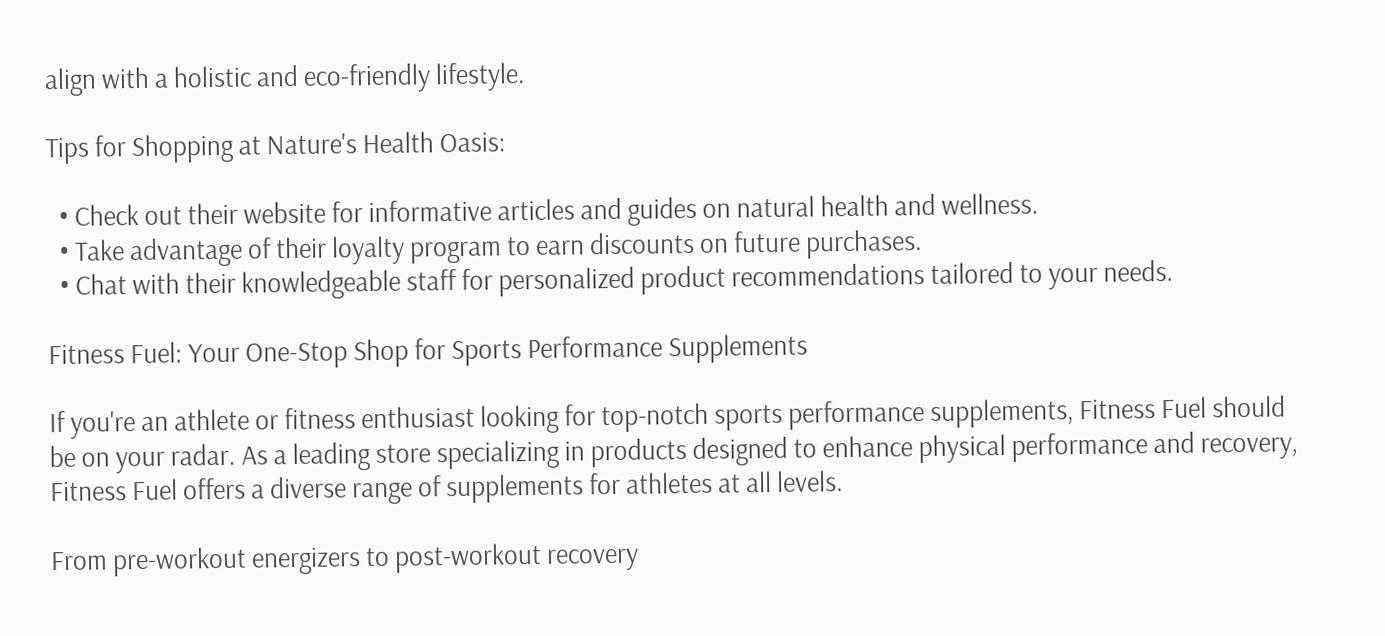align with a holistic and eco-friendly lifestyle.

Tips for Shopping at Nature's Health Oasis:

  • Check out their website for informative articles and guides on natural health and wellness.
  • Take advantage of their loyalty program to earn discounts on future purchases.
  • Chat with their knowledgeable staff for personalized product recommendations tailored to your needs.

Fitness Fuel: Your One-Stop Shop for Sports Performance Supplements

If you're an athlete or fitness enthusiast looking for top-notch sports performance supplements, Fitness Fuel should be on your radar. As a leading store specializing in products designed to enhance physical performance and recovery, Fitness Fuel offers a diverse range of supplements for athletes at all levels.

From pre-workout energizers to post-workout recovery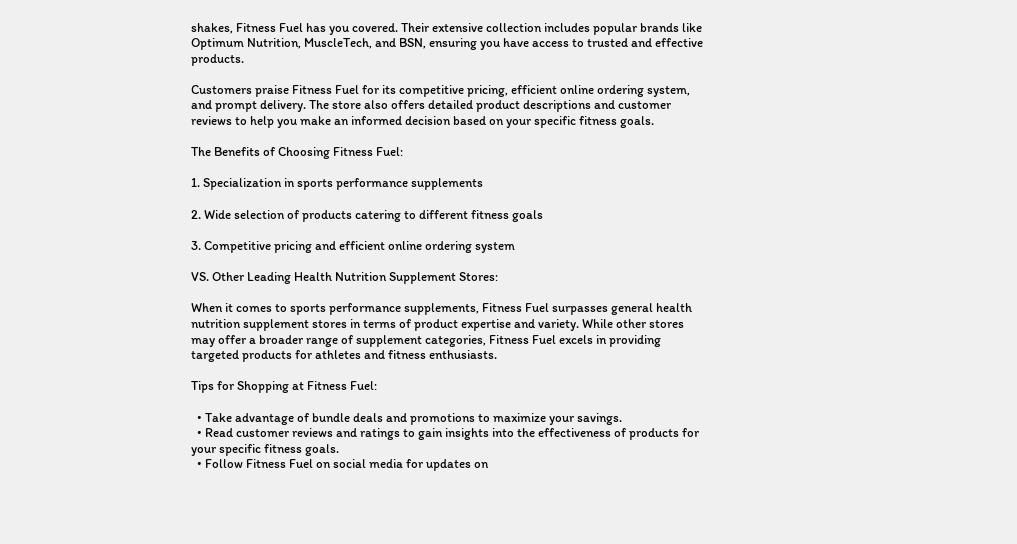shakes, Fitness Fuel has you covered. Their extensive collection includes popular brands like Optimum Nutrition, MuscleTech, and BSN, ensuring you have access to trusted and effective products.

Customers praise Fitness Fuel for its competitive pricing, efficient online ordering system, and prompt delivery. The store also offers detailed product descriptions and customer reviews to help you make an informed decision based on your specific fitness goals.

The Benefits of Choosing Fitness Fuel:

1. Specialization in sports performance supplements

2. Wide selection of products catering to different fitness goals

3. Competitive pricing and efficient online ordering system

VS. Other Leading Health Nutrition Supplement Stores:

When it comes to sports performance supplements, Fitness Fuel surpasses general health nutrition supplement stores in terms of product expertise and variety. While other stores may offer a broader range of supplement categories, Fitness Fuel excels in providing targeted products for athletes and fitness enthusiasts.

Tips for Shopping at Fitness Fuel:

  • Take advantage of bundle deals and promotions to maximize your savings.
  • Read customer reviews and ratings to gain insights into the effectiveness of products for your specific fitness goals.
  • Follow Fitness Fuel on social media for updates on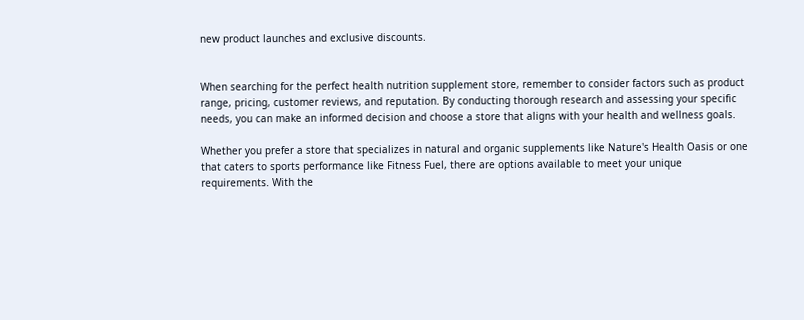new product launches and exclusive discounts.


When searching for the perfect health nutrition supplement store, remember to consider factors such as product range, pricing, customer reviews, and reputation. By conducting thorough research and assessing your specific needs, you can make an informed decision and choose a store that aligns with your health and wellness goals.

Whether you prefer a store that specializes in natural and organic supplements like Nature's Health Oasis or one that caters to sports performance like Fitness Fuel, there are options available to meet your unique requirements. With the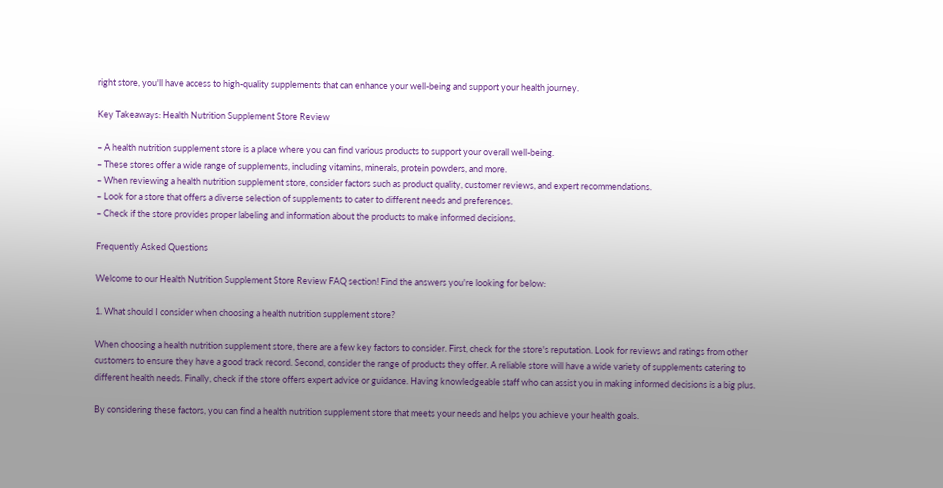right store, you'll have access to high-quality supplements that can enhance your well-being and support your health journey.

Key Takeaways: Health Nutrition Supplement Store Review

– A health nutrition supplement store is a place where you can find various products to support your overall well-being.
– These stores offer a wide range of supplements, including vitamins, minerals, protein powders, and more.
– When reviewing a health nutrition supplement store, consider factors such as product quality, customer reviews, and expert recommendations.
– Look for a store that offers a diverse selection of supplements to cater to different needs and preferences.
– Check if the store provides proper labeling and information about the products to make informed decisions.

Frequently Asked Questions

Welcome to our Health Nutrition Supplement Store Review FAQ section! Find the answers you're looking for below:

1. What should I consider when choosing a health nutrition supplement store?

When choosing a health nutrition supplement store, there are a few key factors to consider. First, check for the store's reputation. Look for reviews and ratings from other customers to ensure they have a good track record. Second, consider the range of products they offer. A reliable store will have a wide variety of supplements catering to different health needs. Finally, check if the store offers expert advice or guidance. Having knowledgeable staff who can assist you in making informed decisions is a big plus.

By considering these factors, you can find a health nutrition supplement store that meets your needs and helps you achieve your health goals.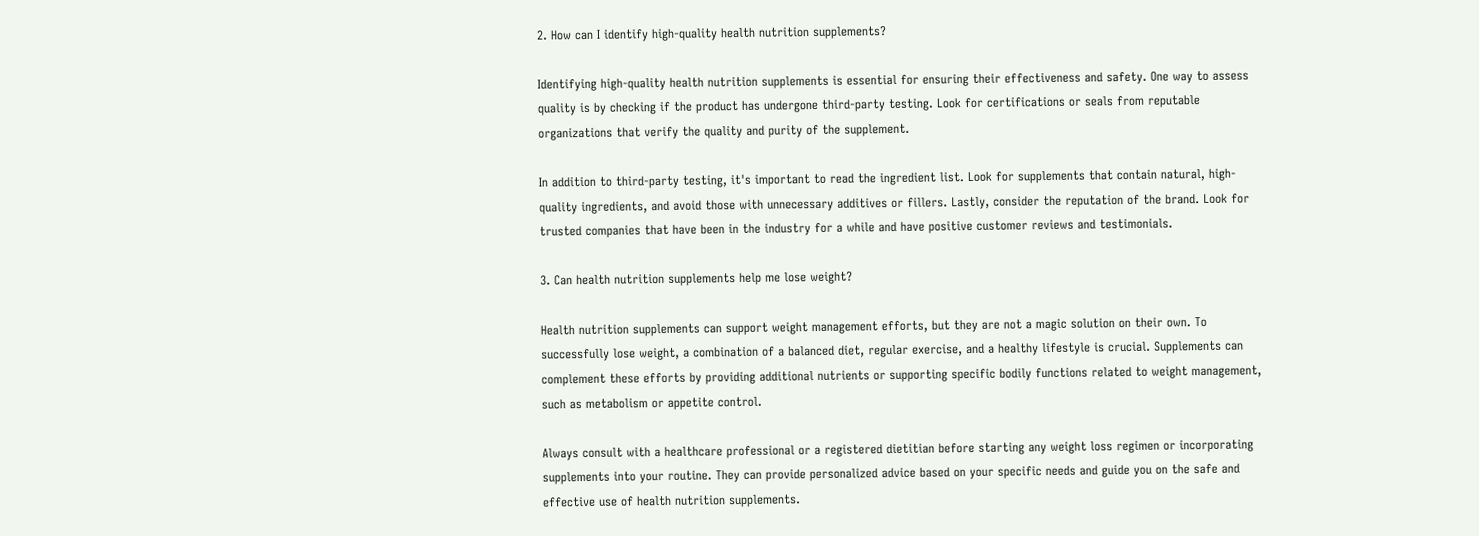2. How can I identify high-quality health nutrition supplements?

Identifying high-quality health nutrition supplements is essential for ensuring their effectiveness and safety. One way to assess quality is by checking if the product has undergone third-party testing. Look for certifications or seals from reputable organizations that verify the quality and purity of the supplement.

In addition to third-party testing, it's important to read the ingredient list. Look for supplements that contain natural, high-quality ingredients, and avoid those with unnecessary additives or fillers. Lastly, consider the reputation of the brand. Look for trusted companies that have been in the industry for a while and have positive customer reviews and testimonials.

3. Can health nutrition supplements help me lose weight?

Health nutrition supplements can support weight management efforts, but they are not a magic solution on their own. To successfully lose weight, a combination of a balanced diet, regular exercise, and a healthy lifestyle is crucial. Supplements can complement these efforts by providing additional nutrients or supporting specific bodily functions related to weight management, such as metabolism or appetite control.

Always consult with a healthcare professional or a registered dietitian before starting any weight loss regimen or incorporating supplements into your routine. They can provide personalized advice based on your specific needs and guide you on the safe and effective use of health nutrition supplements.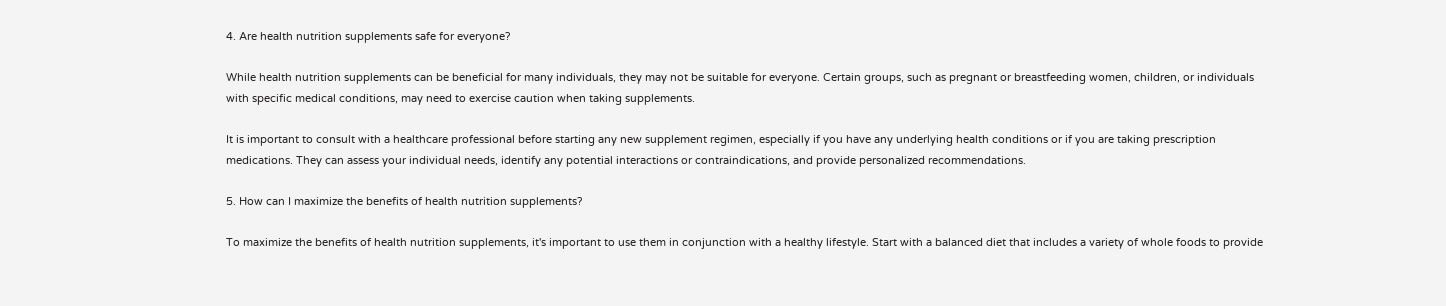4. Are health nutrition supplements safe for everyone?

While health nutrition supplements can be beneficial for many individuals, they may not be suitable for everyone. Certain groups, such as pregnant or breastfeeding women, children, or individuals with specific medical conditions, may need to exercise caution when taking supplements.

It is important to consult with a healthcare professional before starting any new supplement regimen, especially if you have any underlying health conditions or if you are taking prescription medications. They can assess your individual needs, identify any potential interactions or contraindications, and provide personalized recommendations.

5. How can I maximize the benefits of health nutrition supplements?

To maximize the benefits of health nutrition supplements, it's important to use them in conjunction with a healthy lifestyle. Start with a balanced diet that includes a variety of whole foods to provide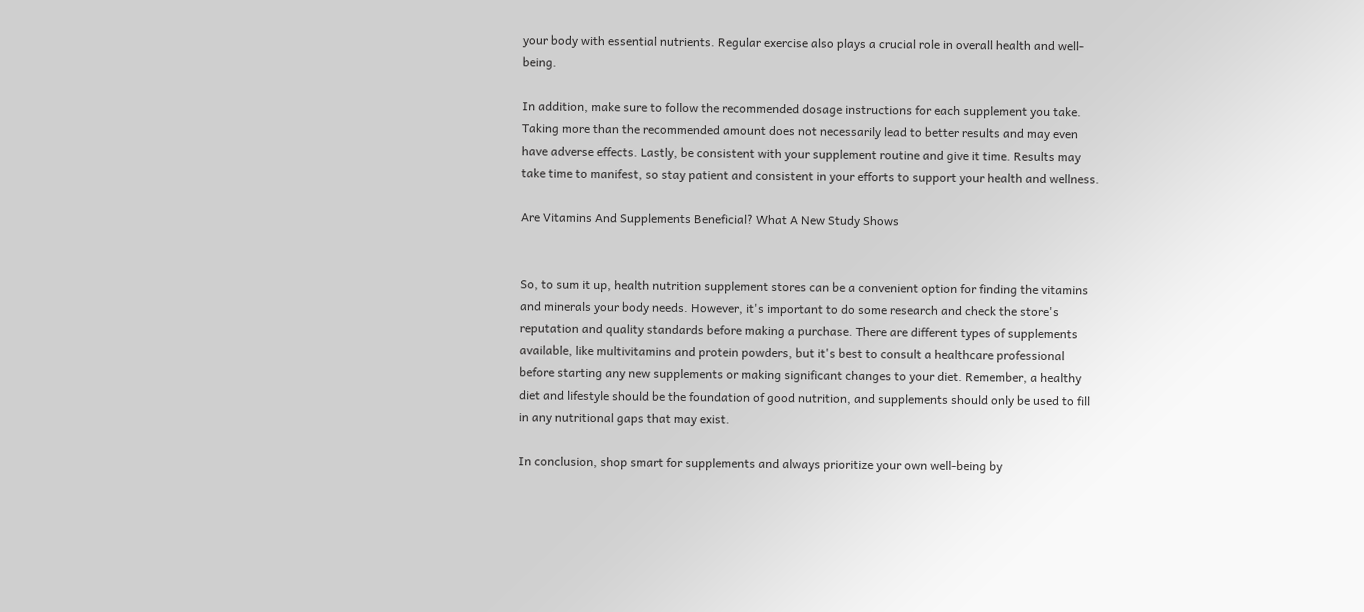your body with essential nutrients. Regular exercise also plays a crucial role in overall health and well-being.

In addition, make sure to follow the recommended dosage instructions for each supplement you take. Taking more than the recommended amount does not necessarily lead to better results and may even have adverse effects. Lastly, be consistent with your supplement routine and give it time. Results may take time to manifest, so stay patient and consistent in your efforts to support your health and wellness.

Are Vitamins And Supplements Beneficial? What A New Study Shows


So, to sum it up, health nutrition supplement stores can be a convenient option for finding the vitamins and minerals your body needs. However, it's important to do some research and check the store's reputation and quality standards before making a purchase. There are different types of supplements available, like multivitamins and protein powders, but it's best to consult a healthcare professional before starting any new supplements or making significant changes to your diet. Remember, a healthy diet and lifestyle should be the foundation of good nutrition, and supplements should only be used to fill in any nutritional gaps that may exist.

In conclusion, shop smart for supplements and always prioritize your own well-being by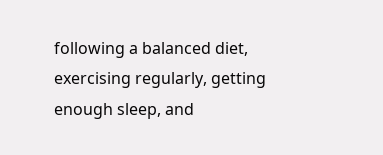following a balanced diet, exercising regularly, getting enough sleep, and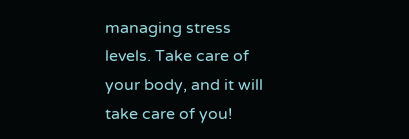managing stress levels. Take care of your body, and it will take care of you!